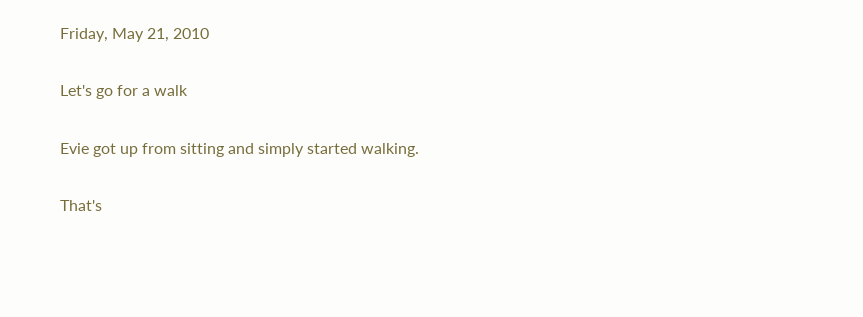Friday, May 21, 2010

Let's go for a walk

Evie got up from sitting and simply started walking.

That's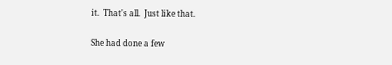it.  That's all.  Just like that.

She had done a few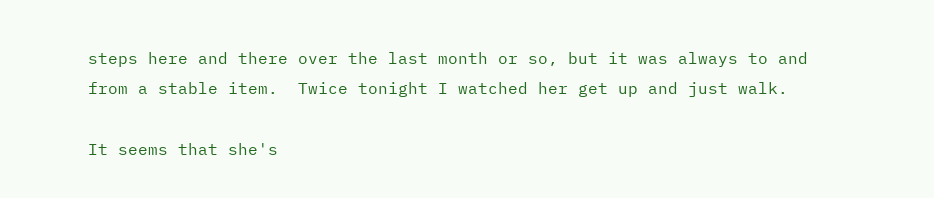steps here and there over the last month or so, but it was always to and from a stable item.  Twice tonight I watched her get up and just walk.

It seems that she's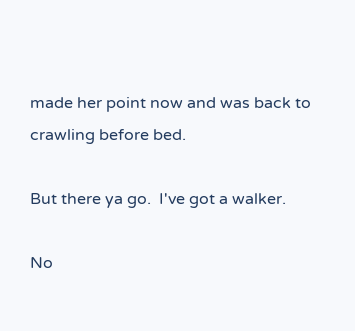made her point now and was back to crawling before bed.

But there ya go.  I've got a walker.

No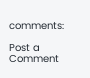comments:

Post a Comment